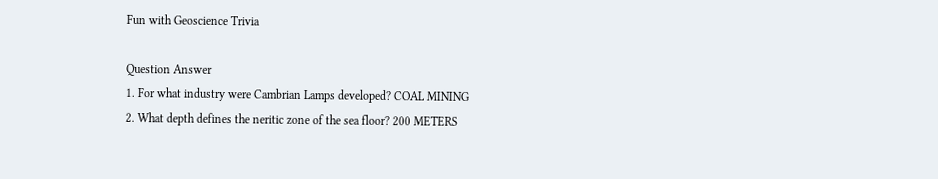Fun with Geoscience Trivia

Question Answer
1. For what industry were Cambrian Lamps developed? COAL MINING
2. What depth defines the neritic zone of the sea floor? 200 METERS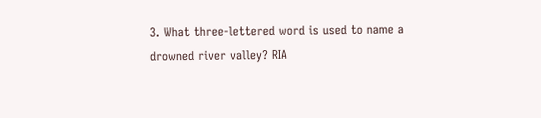3. What three-lettered word is used to name a drowned river valley? RIA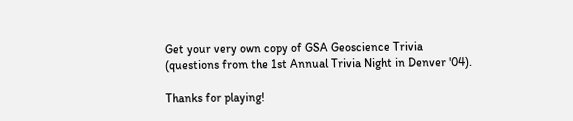Get your very own copy of GSA Geoscience Trivia
(questions from the 1st Annual Trivia Night in Denver '04).

Thanks for playing!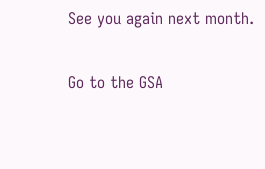See you again next month.

Go to the GSA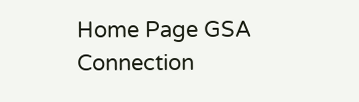Home Page GSA Connection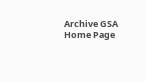Archive GSA Home Page